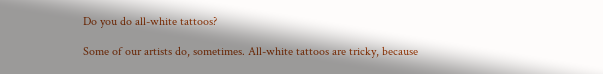Do you do all-white tattoos?

Some of our artists do, sometimes. All-white tattoos are tricky, because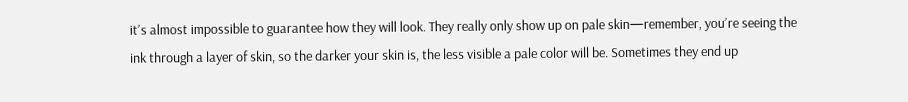itʼs almost impossible to guarantee how they will look. They really only show up on pale skin—remember, youʼre seeing the ink through a layer of skin, so the darker your skin is, the less visible a pale color will be. Sometimes they end up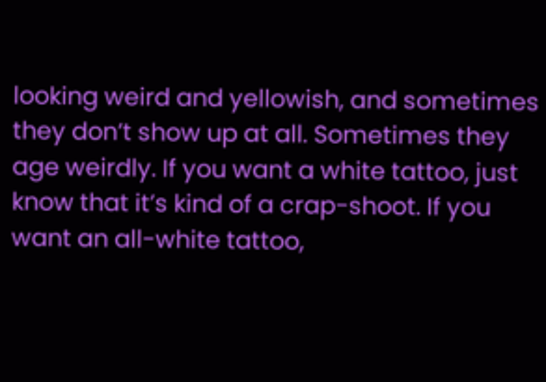looking weird and yellowish, and sometimes they donʼt show up at all. Sometimes they age weirdly. If you want a white tattoo, just know that itʼs kind of a crap-shoot. If you want an all-white tattoo,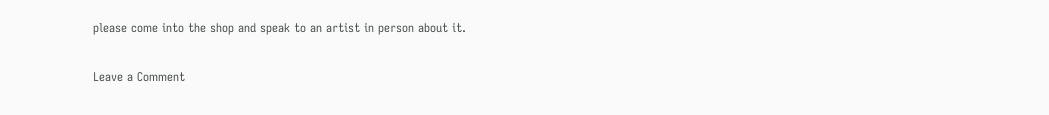please come into the shop and speak to an artist in person about it.

Leave a Comment